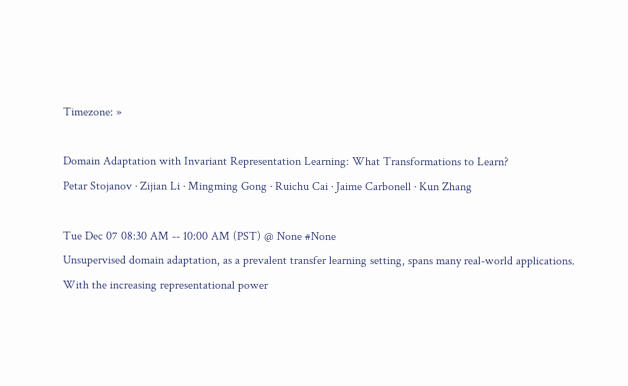Timezone: »

Domain Adaptation with Invariant Representation Learning: What Transformations to Learn?
Petar Stojanov · Zijian Li · Mingming Gong · Ruichu Cai · Jaime Carbonell · Kun Zhang

Tue Dec 07 08:30 AM -- 10:00 AM (PST) @ None #None
Unsupervised domain adaptation, as a prevalent transfer learning setting, spans many real-world applications. With the increasing representational power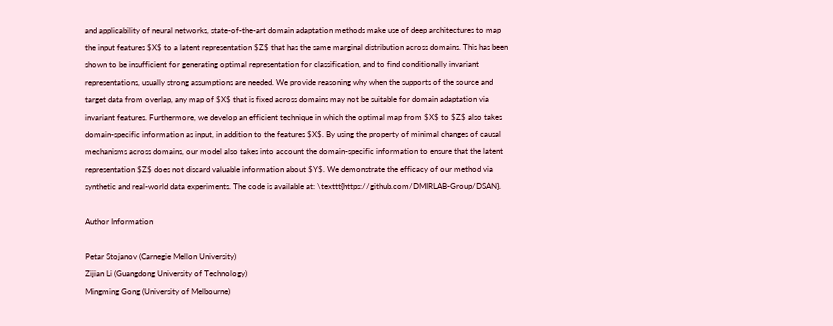and applicability of neural networks, state-of-the-art domain adaptation methods make use of deep architectures to map the input features $X$ to a latent representation $Z$ that has the same marginal distribution across domains. This has been shown to be insufficient for generating optimal representation for classification, and to find conditionally invariant representations, usually strong assumptions are needed. We provide reasoning why when the supports of the source and target data from overlap, any map of $X$ that is fixed across domains may not be suitable for domain adaptation via invariant features. Furthermore, we develop an efficient technique in which the optimal map from $X$ to $Z$ also takes domain-specific information as input, in addition to the features $X$. By using the property of minimal changes of causal mechanisms across domains, our model also takes into account the domain-specific information to ensure that the latent representation $Z$ does not discard valuable information about $Y$. We demonstrate the efficacy of our method via synthetic and real-world data experiments. The code is available at: \texttt{https://github.com/DMIRLAB-Group/DSAN}.

Author Information

Petar Stojanov (Carnegie Mellon University)
Zijian Li (Guangdong University of Technology)
Mingming Gong (University of Melbourne)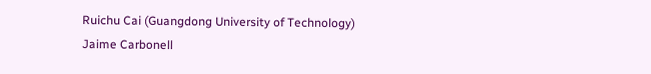Ruichu Cai (Guangdong University of Technology)
Jaime Carbonell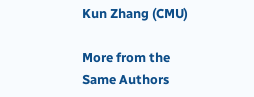Kun Zhang (CMU)

More from the Same Authors